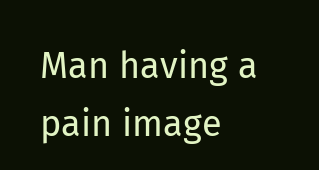Man having a pain image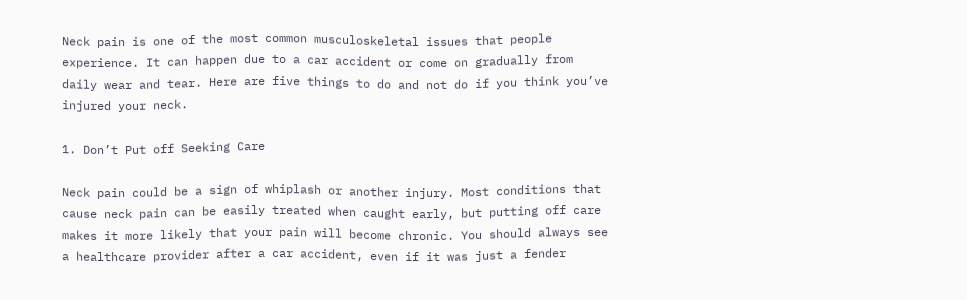Neck pain is one of the most common musculoskeletal issues that people experience. It can happen due to a car accident or come on gradually from daily wear and tear. Here are five things to do and not do if you think you’ve injured your neck.

1. Don’t Put off Seeking Care

Neck pain could be a sign of whiplash or another injury. Most conditions that cause neck pain can be easily treated when caught early, but putting off care makes it more likely that your pain will become chronic. You should always see a healthcare provider after a car accident, even if it was just a fender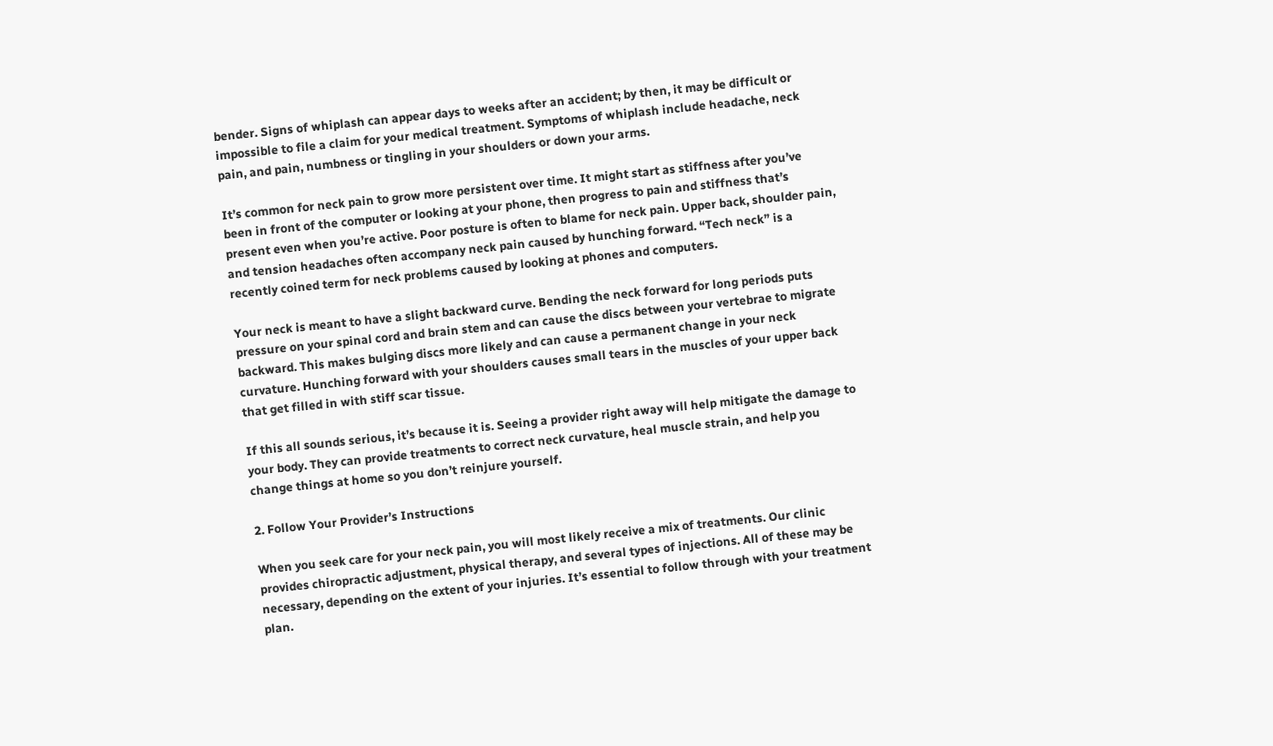bender. Signs of whiplash can appear days to weeks after an accident; by then, it may be difficult or impossible to file a claim for your medical treatment. Symptoms of whiplash include headache, neck pain, and pain, numbness or tingling in your shoulders or down your arms.

It’s common for neck pain to grow more persistent over time. It might start as stiffness after you’ve been in front of the computer or looking at your phone, then progress to pain and stiffness that’s present even when you’re active. Poor posture is often to blame for neck pain. Upper back, shoulder pain, and tension headaches often accompany neck pain caused by hunching forward. “Tech neck” is a recently coined term for neck problems caused by looking at phones and computers.

Your neck is meant to have a slight backward curve. Bending the neck forward for long periods puts pressure on your spinal cord and brain stem and can cause the discs between your vertebrae to migrate backward. This makes bulging discs more likely and can cause a permanent change in your neck curvature. Hunching forward with your shoulders causes small tears in the muscles of your upper back that get filled in with stiff scar tissue.

If this all sounds serious, it’s because it is. Seeing a provider right away will help mitigate the damage to your body. They can provide treatments to correct neck curvature, heal muscle strain, and help you change things at home so you don’t reinjure yourself.

2. Follow Your Provider’s Instructions

When you seek care for your neck pain, you will most likely receive a mix of treatments. Our clinic provides chiropractic adjustment, physical therapy, and several types of injections. All of these may be necessary, depending on the extent of your injuries. It’s essential to follow through with your treatment plan.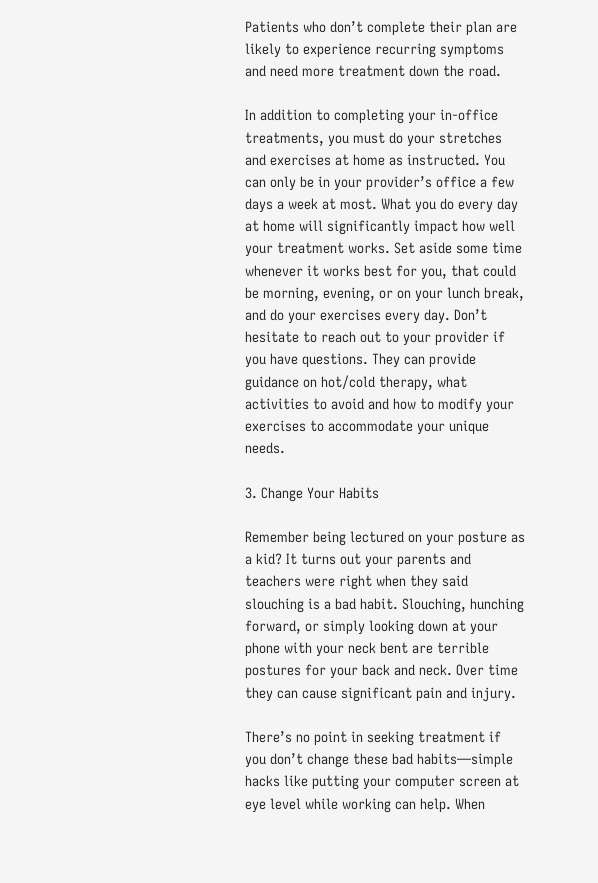Patients who don’t complete their plan are likely to experience recurring symptoms and need more treatment down the road.

In addition to completing your in-office treatments, you must do your stretches and exercises at home as instructed. You can only be in your provider’s office a few days a week at most. What you do every day at home will significantly impact how well your treatment works. Set aside some time whenever it works best for you, that could be morning, evening, or on your lunch break, and do your exercises every day. Don’t hesitate to reach out to your provider if you have questions. They can provide guidance on hot/cold therapy, what activities to avoid and how to modify your exercises to accommodate your unique needs.

3. Change Your Habits

Remember being lectured on your posture as a kid? It turns out your parents and teachers were right when they said slouching is a bad habit. Slouching, hunching forward, or simply looking down at your phone with your neck bent are terrible postures for your back and neck. Over time they can cause significant pain and injury.

There’s no point in seeking treatment if you don’t change these bad habits—simple hacks like putting your computer screen at eye level while working can help. When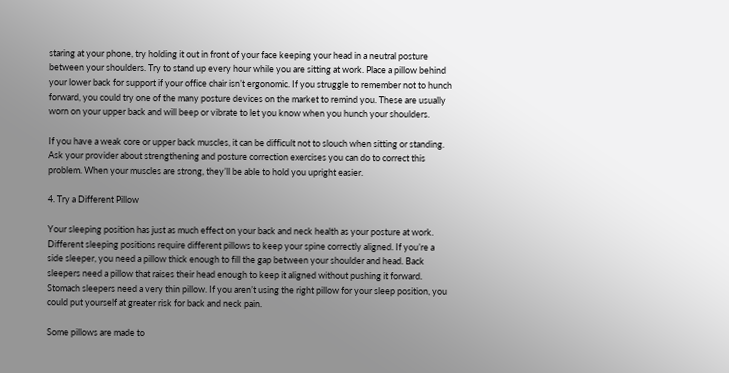staring at your phone, try holding it out in front of your face keeping your head in a neutral posture between your shoulders. Try to stand up every hour while you are sitting at work. Place a pillow behind your lower back for support if your office chair isn’t ergonomic. If you struggle to remember not to hunch forward, you could try one of the many posture devices on the market to remind you. These are usually worn on your upper back and will beep or vibrate to let you know when you hunch your shoulders.

If you have a weak core or upper back muscles, it can be difficult not to slouch when sitting or standing. Ask your provider about strengthening and posture correction exercises you can do to correct this problem. When your muscles are strong, they’ll be able to hold you upright easier.

4. Try a Different Pillow

Your sleeping position has just as much effect on your back and neck health as your posture at work. Different sleeping positions require different pillows to keep your spine correctly aligned. If you’re a side sleeper, you need a pillow thick enough to fill the gap between your shoulder and head. Back sleepers need a pillow that raises their head enough to keep it aligned without pushing it forward. Stomach sleepers need a very thin pillow. If you aren’t using the right pillow for your sleep position, you could put yourself at greater risk for back and neck pain.

Some pillows are made to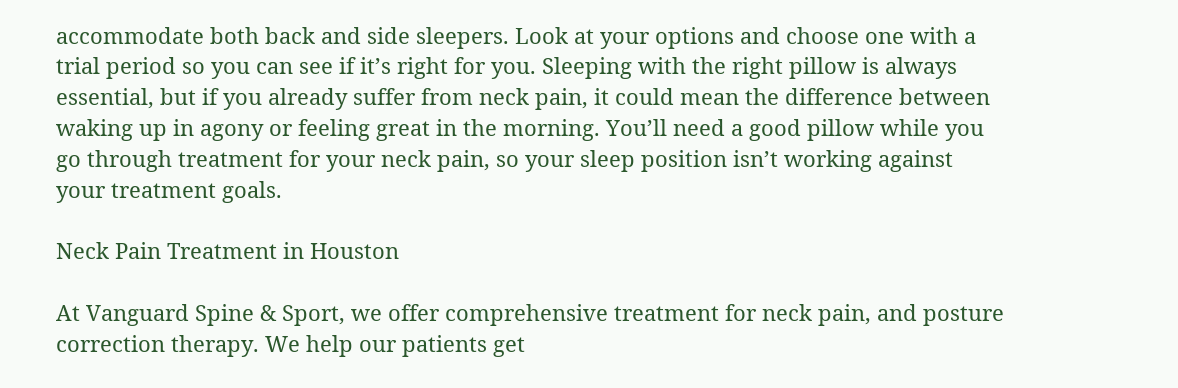accommodate both back and side sleepers. Look at your options and choose one with a trial period so you can see if it’s right for you. Sleeping with the right pillow is always essential, but if you already suffer from neck pain, it could mean the difference between waking up in agony or feeling great in the morning. You’ll need a good pillow while you go through treatment for your neck pain, so your sleep position isn’t working against your treatment goals.

Neck Pain Treatment in Houston

At Vanguard Spine & Sport, we offer comprehensive treatment for neck pain, and posture correction therapy. We help our patients get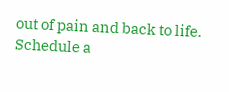out of pain and back to life. Schedule a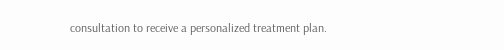consultation to receive a personalized treatment plan.